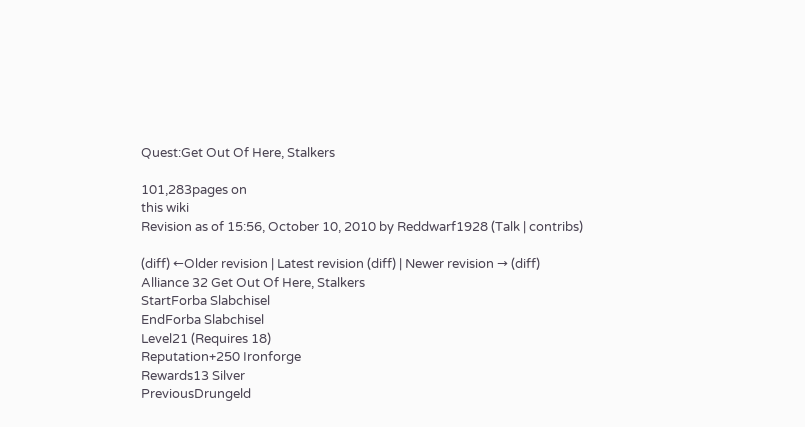Quest:Get Out Of Here, Stalkers

101,283pages on
this wiki
Revision as of 15:56, October 10, 2010 by Reddwarf1928 (Talk | contribs)

(diff) ←Older revision | Latest revision (diff) | Newer revision → (diff)
Alliance 32 Get Out Of Here, Stalkers
StartForba Slabchisel
EndForba Slabchisel
Level21 (Requires 18)
Reputation+250 Ironforge
Rewards13 Silver
PreviousDrungeld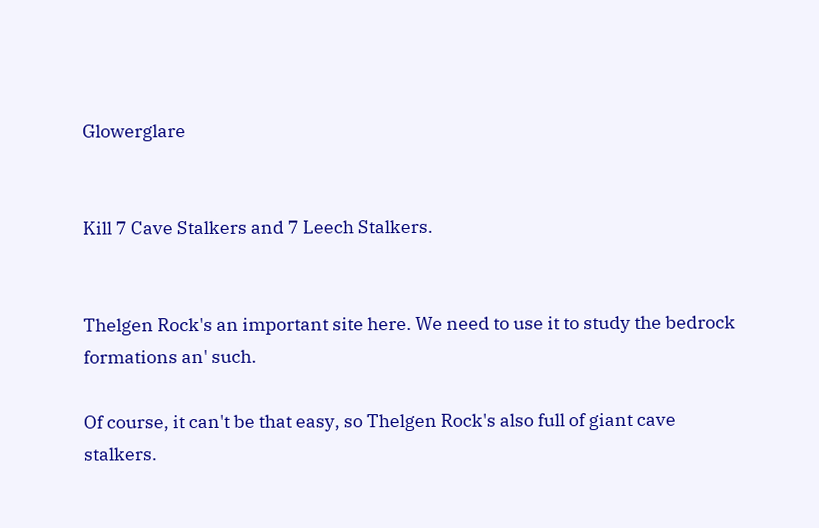Glowerglare


Kill 7 Cave Stalkers and 7 Leech Stalkers.


Thelgen Rock's an important site here. We need to use it to study the bedrock formations an' such.

Of course, it can't be that easy, so Thelgen Rock's also full of giant cave stalkers.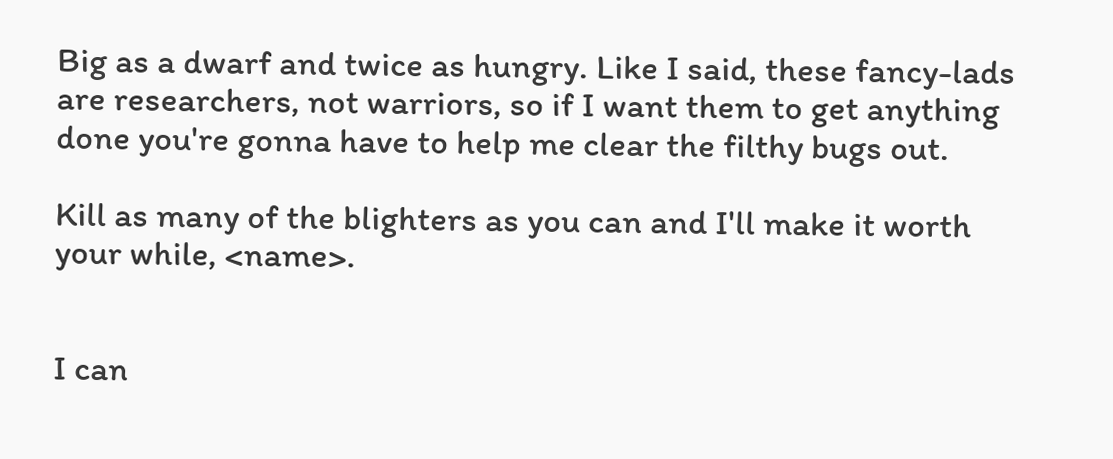Big as a dwarf and twice as hungry. Like I said, these fancy-lads are researchers, not warriors, so if I want them to get anything done you're gonna have to help me clear the filthy bugs out.

Kill as many of the blighters as you can and I'll make it worth your while, <name>.


I can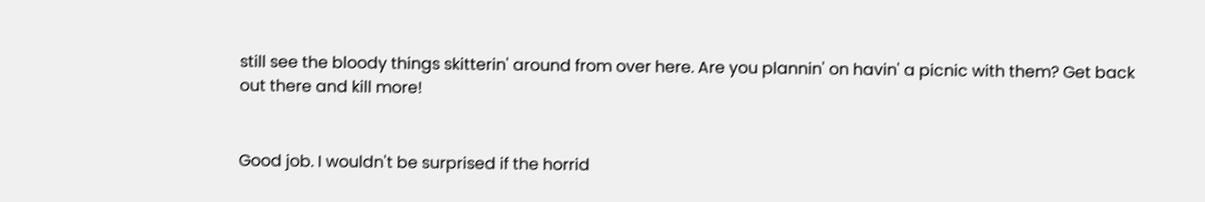still see the bloody things skitterin' around from over here. Are you plannin' on havin' a picnic with them? Get back out there and kill more!


Good job. I wouldn't be surprised if the horrid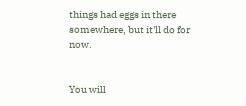things had eggs in there somewhere, but it'll do for now.


You will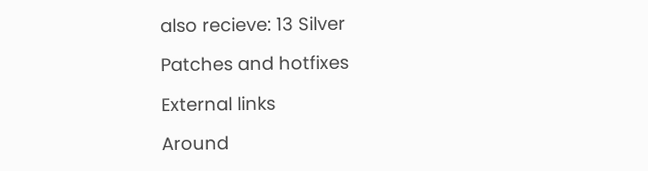also recieve: 13 Silver

Patches and hotfixes

External links

Around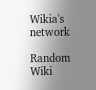Wikia's network

Random Wiki